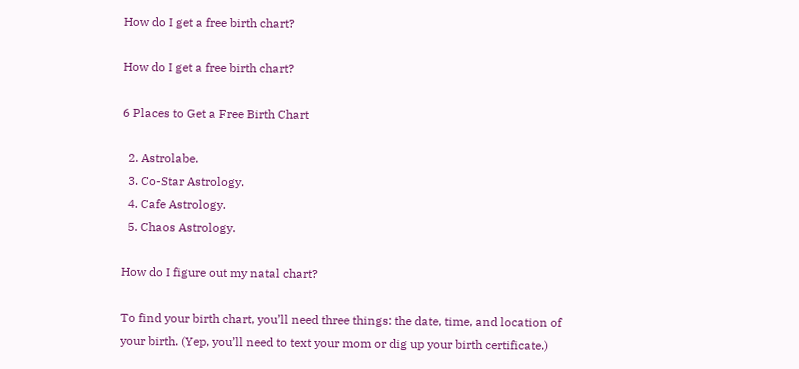How do I get a free birth chart?

How do I get a free birth chart?

6 Places to Get a Free Birth Chart

  2. Astrolabe.
  3. Co-Star Astrology.
  4. Cafe Astrology.
  5. Chaos Astrology.

How do I figure out my natal chart?

To find your birth chart, you’ll need three things: the date, time, and location of your birth. (Yep, you’ll need to text your mom or dig up your birth certificate.)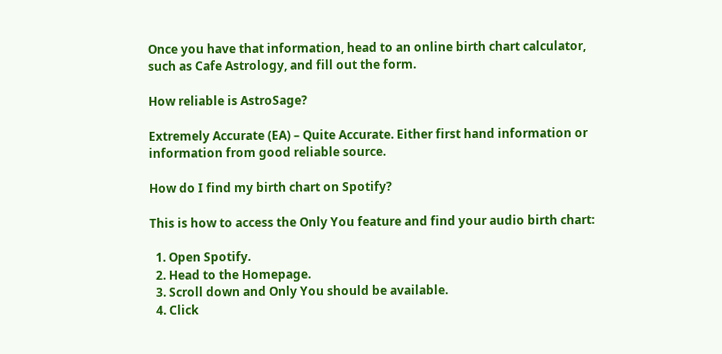Once you have that information, head to an online birth chart calculator, such as Cafe Astrology, and fill out the form.

How reliable is AstroSage?

Extremely Accurate (EA) – Quite Accurate. Either first hand information or information from good reliable source.

How do I find my birth chart on Spotify?

This is how to access the Only You feature and find your audio birth chart:

  1. Open Spotify.
  2. Head to the Homepage.
  3. Scroll down and Only You should be available.
  4. Click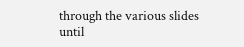through the various slides until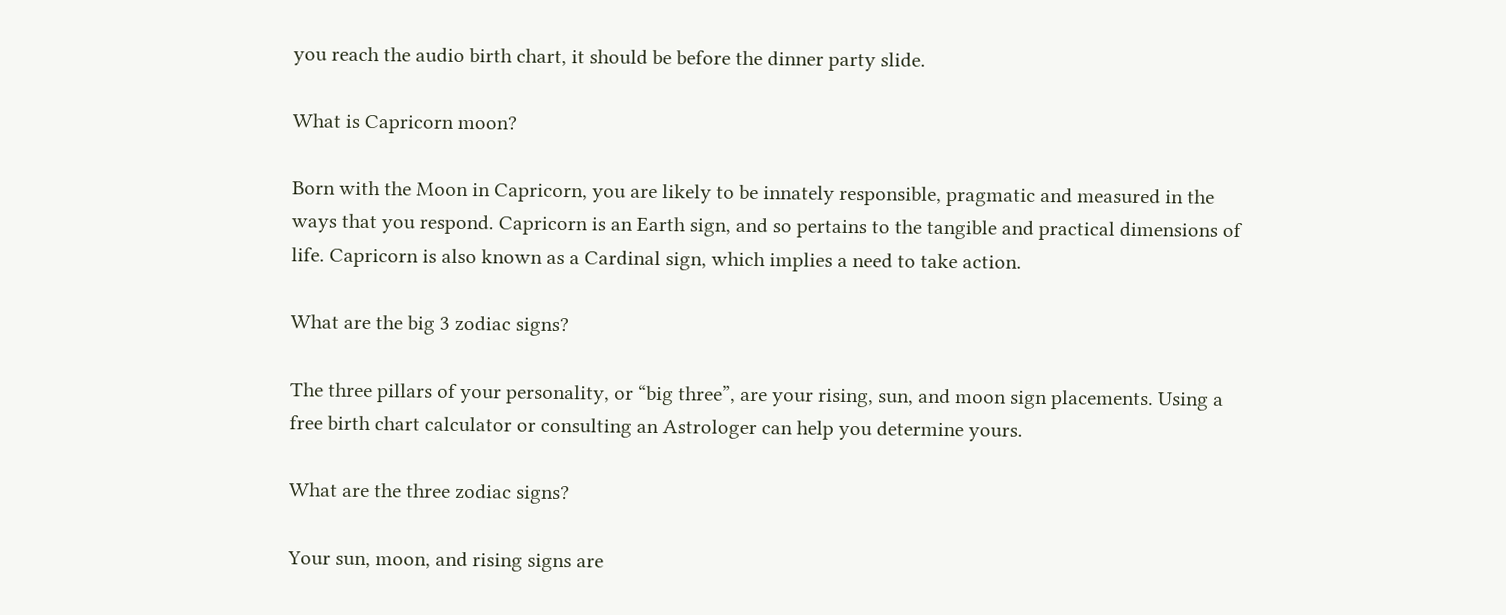you reach the audio birth chart, it should be before the dinner party slide.

What is Capricorn moon?

Born with the Moon in Capricorn, you are likely to be innately responsible, pragmatic and measured in the ways that you respond. Capricorn is an Earth sign, and so pertains to the tangible and practical dimensions of life. Capricorn is also known as a Cardinal sign, which implies a need to take action.

What are the big 3 zodiac signs?

The three pillars of your personality, or “big three”, are your rising, sun, and moon sign placements. Using a free birth chart calculator or consulting an Astrologer can help you determine yours.

What are the three zodiac signs?

Your sun, moon, and rising signs are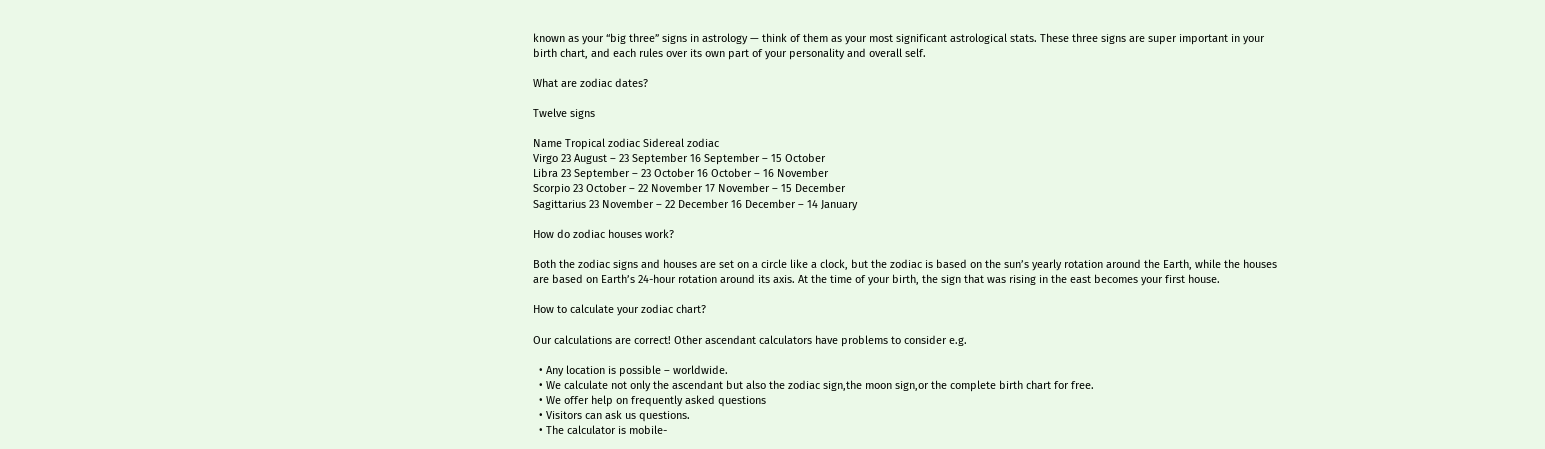known as your “big three” signs in astrology — think of them as your most significant astrological stats. These three signs are super important in your birth chart, and each rules over its own part of your personality and overall self.

What are zodiac dates?

Twelve signs

Name Tropical zodiac Sidereal zodiac
Virgo 23 August – 23 September 16 September – 15 October
Libra 23 September – 23 October 16 October – 16 November
Scorpio 23 October – 22 November 17 November – 15 December
Sagittarius 23 November – 22 December 16 December – 14 January

How do zodiac houses work?

Both the zodiac signs and houses are set on a circle like a clock, but the zodiac is based on the sun’s yearly rotation around the Earth, while the houses are based on Earth’s 24-hour rotation around its axis. At the time of your birth, the sign that was rising in the east becomes your first house.

How to calculate your zodiac chart?

Our calculations are correct! Other ascendant calculators have problems to consider e.g.

  • Any location is possible – worldwide.
  • We calculate not only the ascendant but also the zodiac sign,the moon sign,or the complete birth chart for free.
  • We offer help on frequently asked questions
  • Visitors can ask us questions.
  • The calculator is mobile-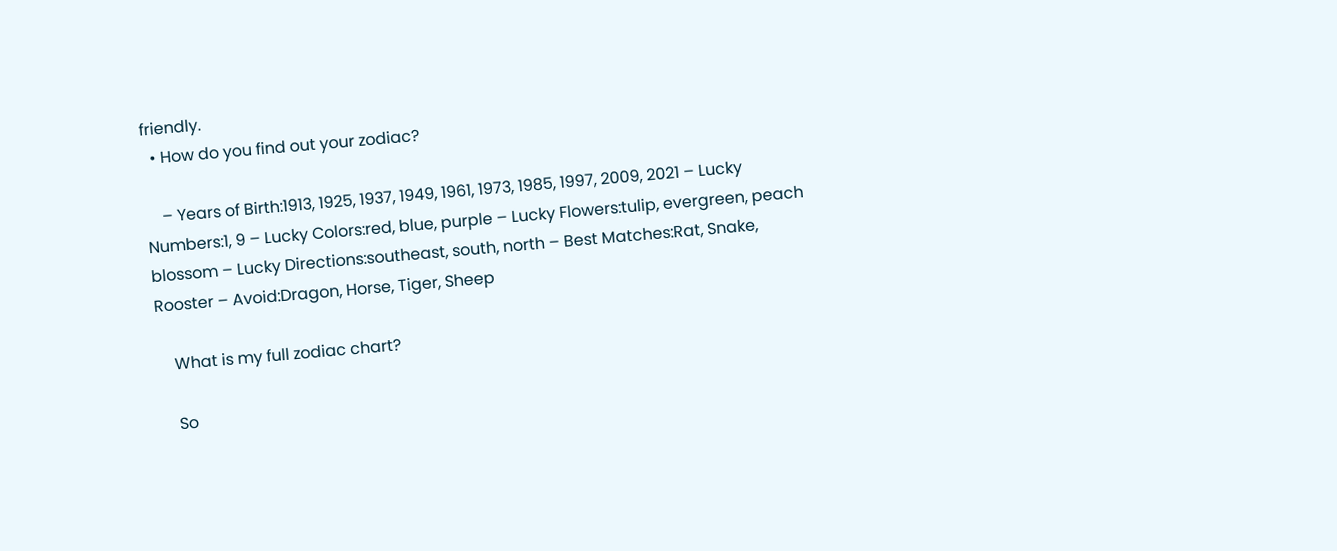friendly.
  • How do you find out your zodiac?

    – Years of Birth:1913, 1925, 1937, 1949, 1961, 1973, 1985, 1997, 2009, 2021 – Lucky Numbers:1, 9 – Lucky Colors:red, blue, purple – Lucky Flowers:tulip, evergreen, peach blossom – Lucky Directions:southeast, south, north – Best Matches:Rat, Snake, Rooster – Avoid:Dragon, Horse, Tiger, Sheep

    What is my full zodiac chart?

    So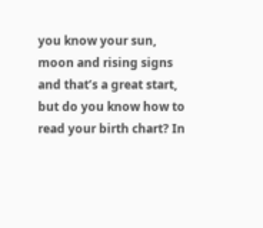you know your sun, moon and rising signs and that’s a great start, but do you know how to read your birth chart? In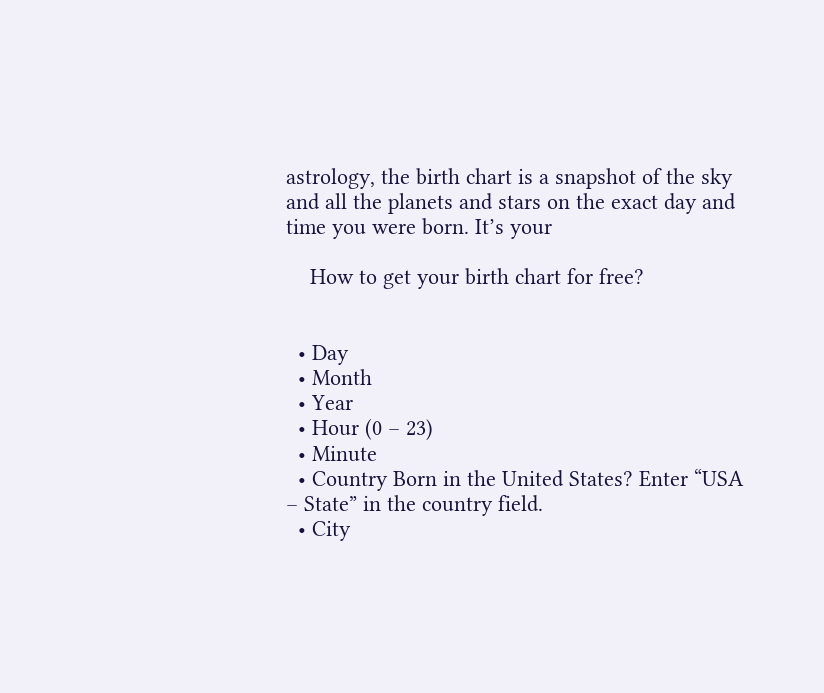astrology, the birth chart is a snapshot of the sky and all the planets and stars on the exact day and time you were born. It’s your

    How to get your birth chart for free?


  • Day
  • Month
  • Year
  • Hour (0 – 23)
  • Minute
  • Country Born in the United States? Enter “USA – State” in the country field.
  • City